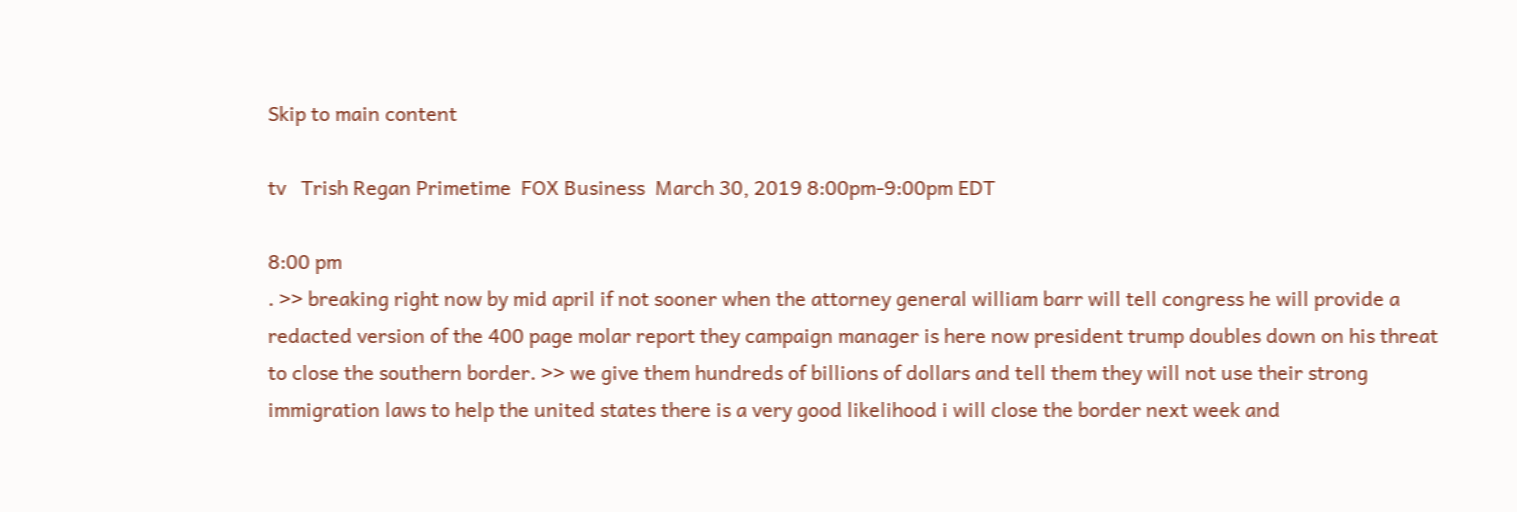Skip to main content

tv   Trish Regan Primetime  FOX Business  March 30, 2019 8:00pm-9:00pm EDT

8:00 pm
. >> breaking right now by mid april if not sooner when the attorney general william barr will tell congress he will provide a redacted version of the 400 page molar report they campaign manager is here now president trump doubles down on his threat to close the southern border. >> we give them hundreds of billions of dollars and tell them they will not use their strong immigration laws to help the united states there is a very good likelihood i will close the border next week and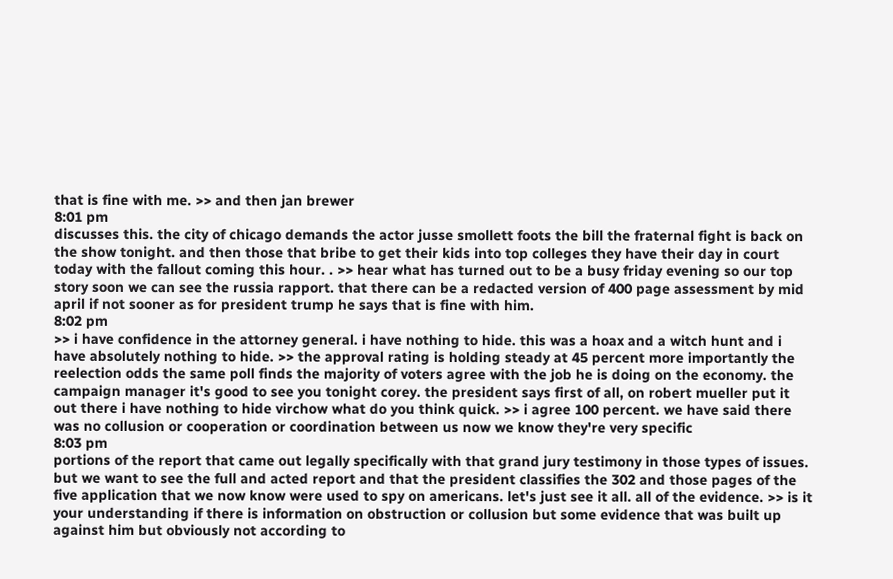that is fine with me. >> and then jan brewer
8:01 pm
discusses this. the city of chicago demands the actor jusse smollett foots the bill the fraternal fight is back on the show tonight. and then those that bribe to get their kids into top colleges they have their day in court today with the fallout coming this hour. . >> hear what has turned out to be a busy friday evening so our top story soon we can see the russia rapport. that there can be a redacted version of 400 page assessment by mid april if not sooner as for president trump he says that is fine with him.
8:02 pm
>> i have confidence in the attorney general. i have nothing to hide. this was a hoax and a witch hunt and i have absolutely nothing to hide. >> the approval rating is holding steady at 45 percent more importantly the reelection odds the same poll finds the majority of voters agree with the job he is doing on the economy. the campaign manager it's good to see you tonight corey. the president says first of all, on robert mueller put it out there i have nothing to hide virchow what do you think quick. >> i agree 100 percent. we have said there was no collusion or cooperation or coordination between us now we know they're very specific
8:03 pm
portions of the report that came out legally specifically with that grand jury testimony in those types of issues. but we want to see the full and acted report and that the president classifies the 302 and those pages of the five application that we now know were used to spy on americans. let's just see it all. all of the evidence. >> is it your understanding if there is information on obstruction or collusion but some evidence that was built up against him but obviously not according to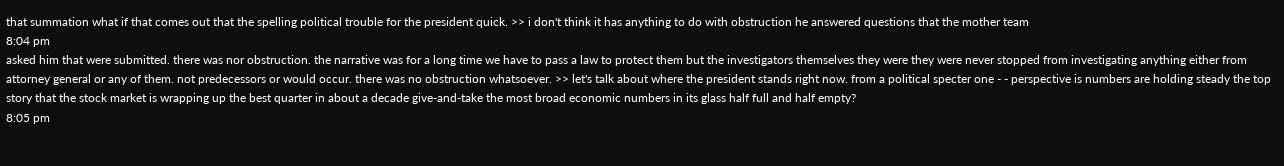that summation what if that comes out that the spelling political trouble for the president quick. >> i don't think it has anything to do with obstruction he answered questions that the mother team
8:04 pm
asked him that were submitted. there was nor obstruction. the narrative was for a long time we have to pass a law to protect them but the investigators themselves they were they were never stopped from investigating anything either from attorney general or any of them. not predecessors or would occur. there was no obstruction whatsoever. >> let's talk about where the president stands right now. from a political specter one - - perspective is numbers are holding steady the top story that the stock market is wrapping up the best quarter in about a decade give-and-take the most broad economic numbers in its glass half full and half empty?
8:05 pm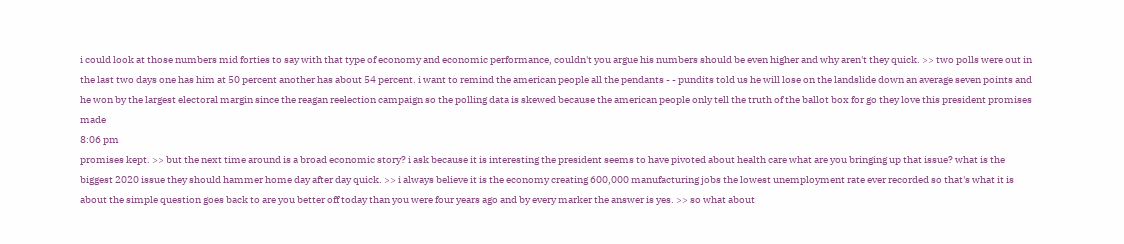i could look at those numbers mid forties to say with that type of economy and economic performance, couldn't you argue his numbers should be even higher and why aren't they quick. >> two polls were out in the last two days one has him at 50 percent another has about 54 percent. i want to remind the american people all the pendants - - pundits told us he will lose on the landslide down an average seven points and he won by the largest electoral margin since the reagan reelection campaign so the polling data is skewed because the american people only tell the truth of the ballot box for go they love this president promises made
8:06 pm
promises kept. >> but the next time around is a broad economic story? i ask because it is interesting the president seems to have pivoted about health care what are you bringing up that issue? what is the biggest 2020 issue they should hammer home day after day quick. >> i always believe it is the economy creating 600,000 manufacturing jobs the lowest unemployment rate ever recorded so that's what it is about the simple question goes back to are you better off today than you were four years ago and by every marker the answer is yes. >> so what about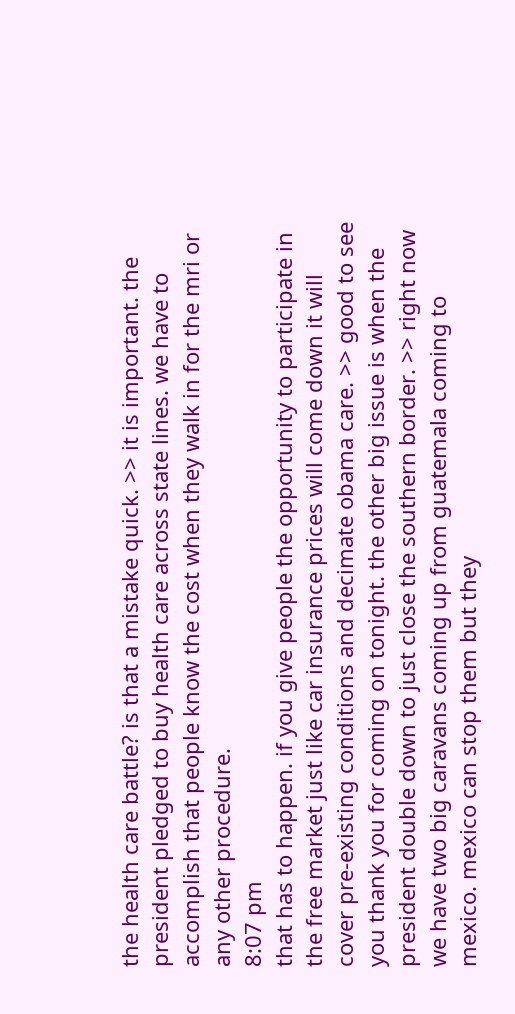the health care battle? is that a mistake quick. >> it is important. the president pledged to buy health care across state lines. we have to accomplish that people know the cost when they walk in for the mri or any other procedure.
8:07 pm
that has to happen. if you give people the opportunity to participate in the free market just like car insurance prices will come down it will cover pre-existing conditions and decimate obama care. >> good to see you thank you for coming on tonight. the other big issue is when the president double down to just close the southern border. >> right now we have two big caravans coming up from guatemala coming to mexico. mexico can stop them but they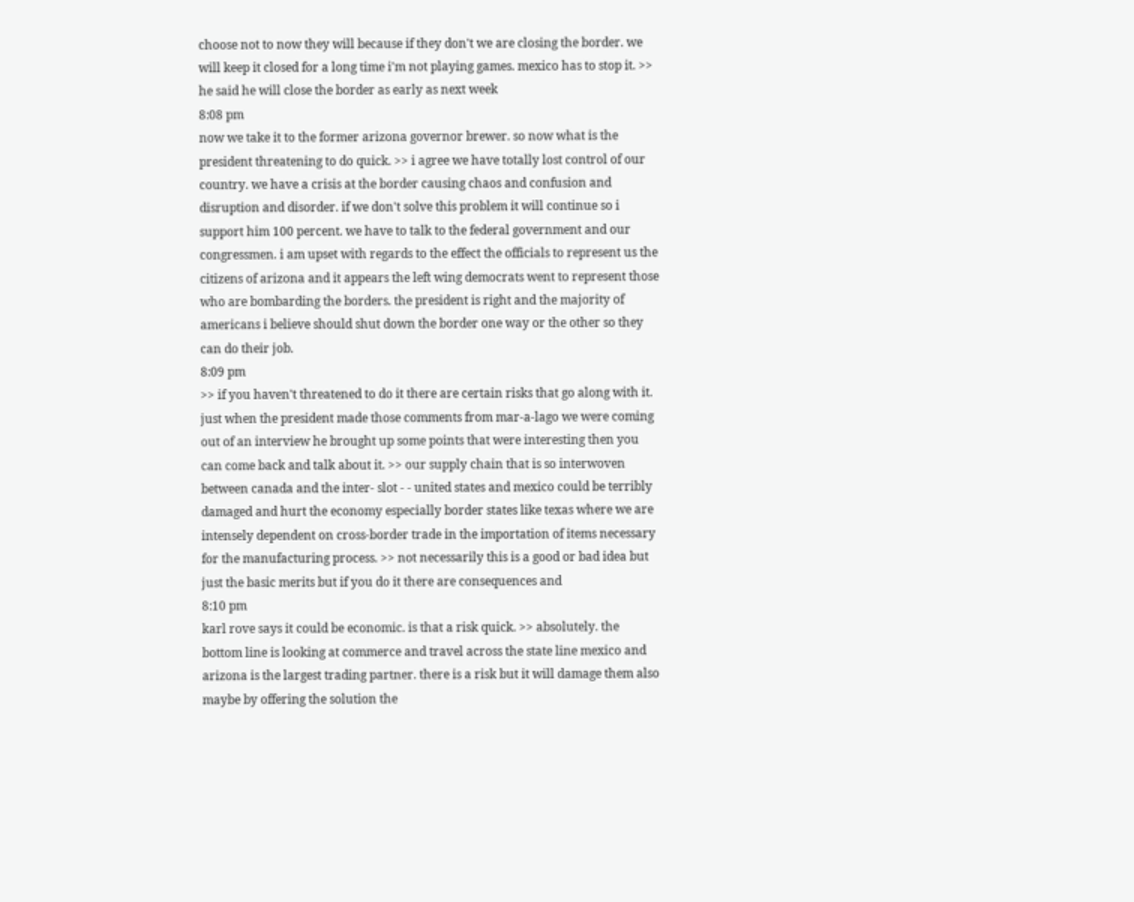choose not to now they will because if they don't we are closing the border. we will keep it closed for a long time i'm not playing games. mexico has to stop it. >> he said he will close the border as early as next week
8:08 pm
now we take it to the former arizona governor brewer. so now what is the president threatening to do quick. >> i agree we have totally lost control of our country. we have a crisis at the border causing chaos and confusion and disruption and disorder. if we don't solve this problem it will continue so i support him 100 percent. we have to talk to the federal government and our congressmen. i am upset with regards to the effect the officials to represent us the citizens of arizona and it appears the left wing democrats went to represent those who are bombarding the borders. the president is right and the majority of americans i believe should shut down the border one way or the other so they can do their job.
8:09 pm
>> if you haven't threatened to do it there are certain risks that go along with it. just when the president made those comments from mar-a-lago we were coming out of an interview he brought up some points that were interesting then you can come back and talk about it. >> our supply chain that is so interwoven between canada and the inter- slot - - united states and mexico could be terribly damaged and hurt the economy especially border states like texas where we are intensely dependent on cross-border trade in the importation of items necessary for the manufacturing process. >> not necessarily this is a good or bad idea but just the basic merits but if you do it there are consequences and
8:10 pm
karl rove says it could be economic. is that a risk quick. >> absolutely. the bottom line is looking at commerce and travel across the state line mexico and arizona is the largest trading partner. there is a risk but it will damage them also maybe by offering the solution the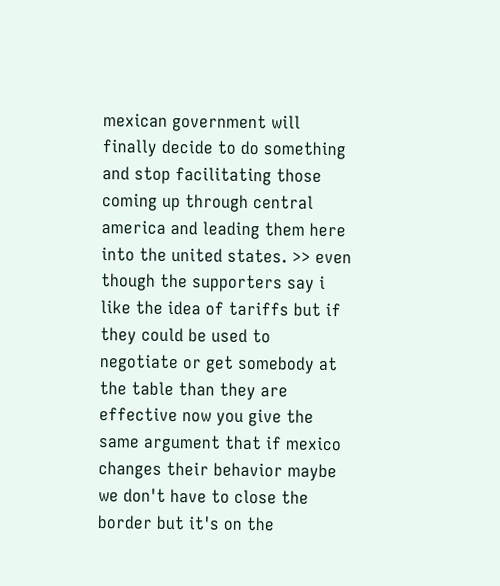mexican government will finally decide to do something and stop facilitating those coming up through central america and leading them here into the united states. >> even though the supporters say i like the idea of tariffs but if they could be used to negotiate or get somebody at the table than they are effective now you give the same argument that if mexico changes their behavior maybe we don't have to close the border but it's on the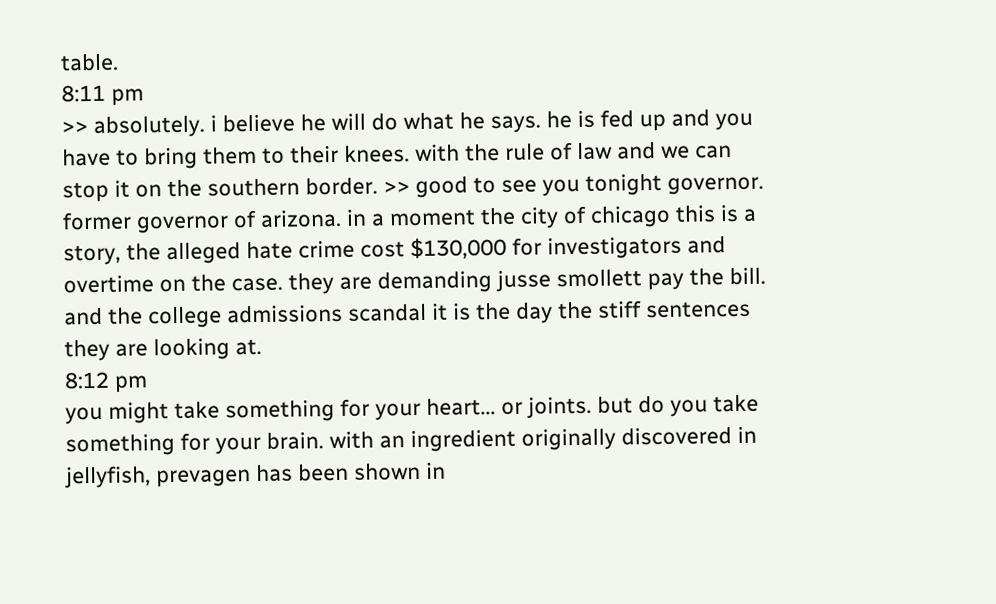table.
8:11 pm
>> absolutely. i believe he will do what he says. he is fed up and you have to bring them to their knees. with the rule of law and we can stop it on the southern border. >> good to see you tonight governor. former governor of arizona. in a moment the city of chicago this is a story, the alleged hate crime cost $130,000 for investigators and overtime on the case. they are demanding jusse smollett pay the bill. and the college admissions scandal it is the day the stiff sentences they are looking at.
8:12 pm
you might take something for your heart... or joints. but do you take something for your brain. with an ingredient originally discovered in jellyfish, prevagen has been shown in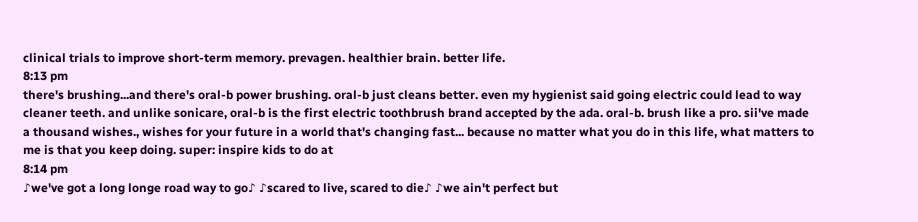clinical trials to improve short-term memory. prevagen. healthier brain. better life.
8:13 pm
there's brushing...and there's oral-b power brushing. oral-b just cleans better. even my hygienist said going electric could lead to way cleaner teeth. and unlike sonicare, oral-b is the first electric toothbrush brand accepted by the ada. oral-b. brush like a pro. sii've made a thousand wishes., wishes for your future in a world that's changing fast... because no matter what you do in this life, what matters to me is that you keep doing. super: inspire kids to do at
8:14 pm
♪we've got a long longe road way to go♪ ♪scared to live, scared to die♪ ♪we ain't perfect but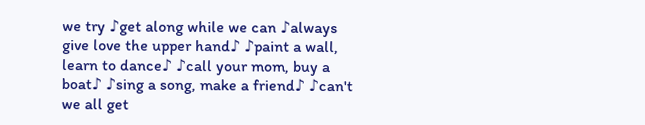we try ♪get along while we can ♪always give love the upper hand♪ ♪paint a wall, learn to dance♪ ♪call your mom, buy a boat♪ ♪sing a song, make a friend♪ ♪can't we all get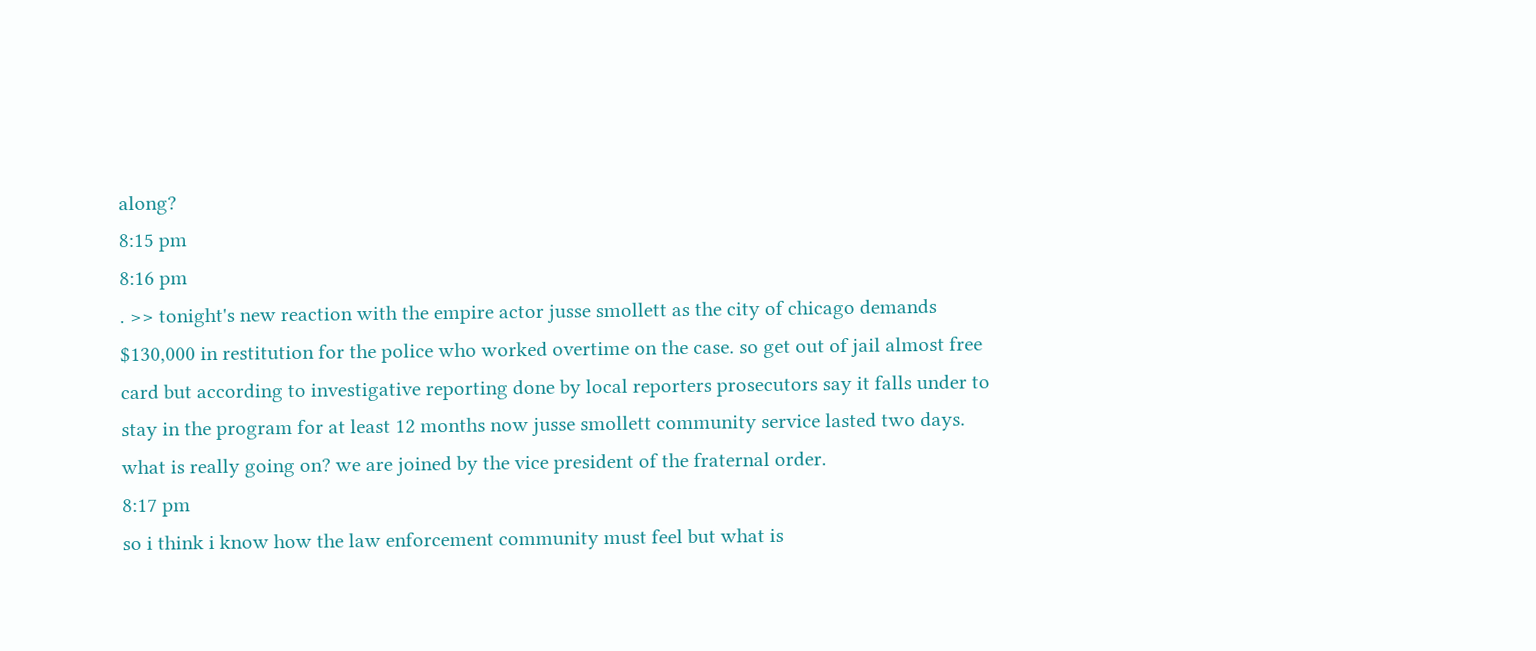along?
8:15 pm
8:16 pm
. >> tonight's new reaction with the empire actor jusse smollett as the city of chicago demands $130,000 in restitution for the police who worked overtime on the case. so get out of jail almost free card but according to investigative reporting done by local reporters prosecutors say it falls under to stay in the program for at least 12 months now jusse smollett community service lasted two days. what is really going on? we are joined by the vice president of the fraternal order.
8:17 pm
so i think i know how the law enforcement community must feel but what is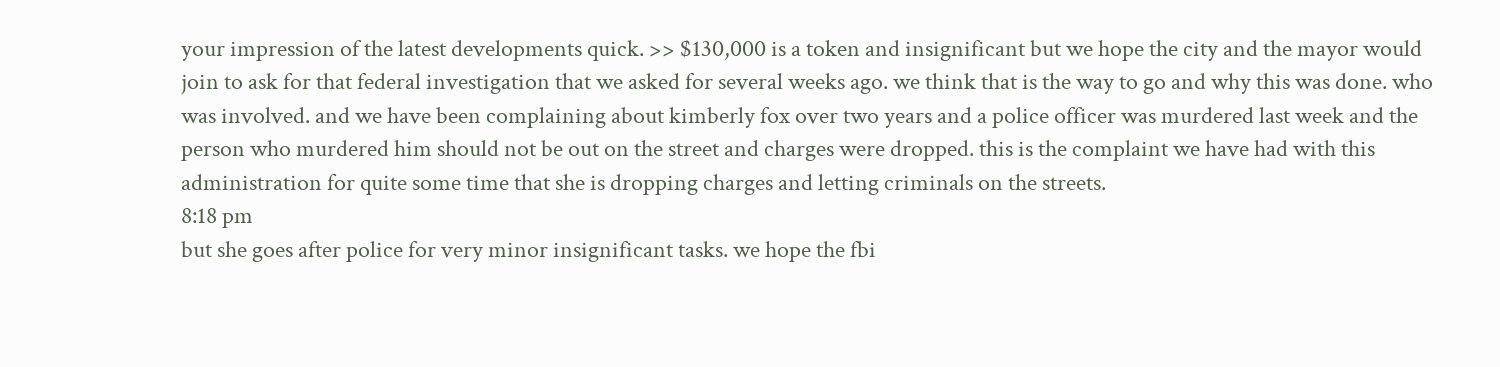your impression of the latest developments quick. >> $130,000 is a token and insignificant but we hope the city and the mayor would join to ask for that federal investigation that we asked for several weeks ago. we think that is the way to go and why this was done. who was involved. and we have been complaining about kimberly fox over two years and a police officer was murdered last week and the person who murdered him should not be out on the street and charges were dropped. this is the complaint we have had with this administration for quite some time that she is dropping charges and letting criminals on the streets.
8:18 pm
but she goes after police for very minor insignificant tasks. we hope the fbi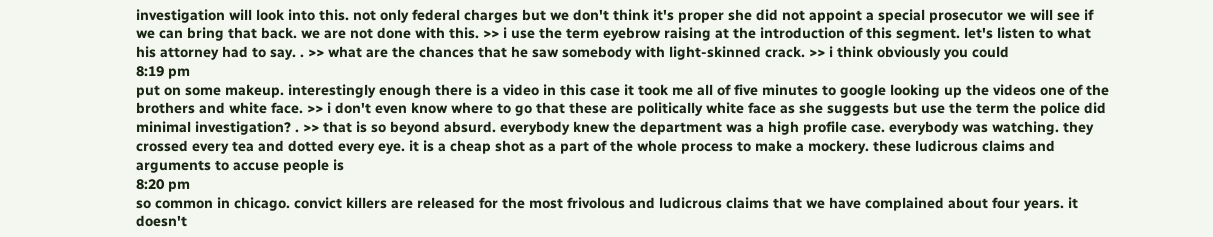investigation will look into this. not only federal charges but we don't think it's proper she did not appoint a special prosecutor we will see if we can bring that back. we are not done with this. >> i use the term eyebrow raising at the introduction of this segment. let's listen to what his attorney had to say. . >> what are the chances that he saw somebody with light-skinned crack. >> i think obviously you could
8:19 pm
put on some makeup. interestingly enough there is a video in this case it took me all of five minutes to google looking up the videos one of the brothers and white face. >> i don't even know where to go that these are politically white face as she suggests but use the term the police did minimal investigation? . >> that is so beyond absurd. everybody knew the department was a high profile case. everybody was watching. they crossed every tea and dotted every eye. it is a cheap shot as a part of the whole process to make a mockery. these ludicrous claims and arguments to accuse people is
8:20 pm
so common in chicago. convict killers are released for the most frivolous and ludicrous claims that we have complained about four years. it doesn't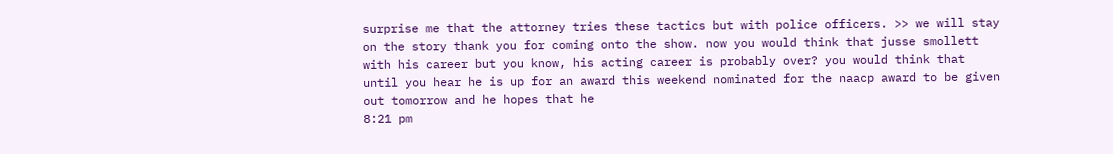surprise me that the attorney tries these tactics but with police officers. >> we will stay on the story thank you for coming onto the show. now you would think that jusse smollett with his career but you know, his acting career is probably over? you would think that until you hear he is up for an award this weekend nominated for the naacp award to be given out tomorrow and he hopes that he
8:21 pm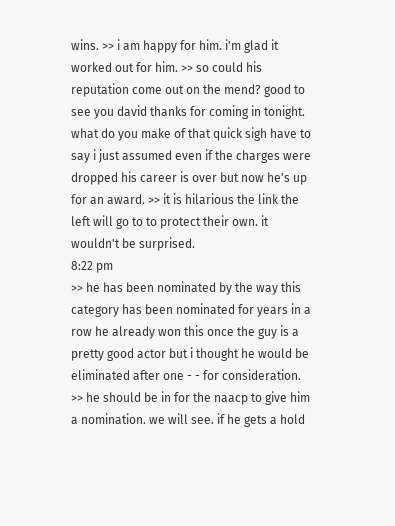wins. >> i am happy for him. i'm glad it worked out for him. >> so could his reputation come out on the mend? good to see you david thanks for coming in tonight. what do you make of that quick sigh have to say i just assumed even if the charges were dropped his career is over but now he's up for an award. >> it is hilarious the link the left will go to to protect their own. it wouldn't be surprised.
8:22 pm
>> he has been nominated by the way this category has been nominated for years in a row he already won this once the guy is a pretty good actor but i thought he would be eliminated after one - - for consideration. >> he should be in for the naacp to give him a nomination. we will see. if he gets a hold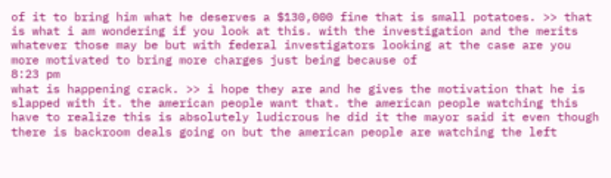of it to bring him what he deserves a $130,000 fine that is small potatoes. >> that is what i am wondering if you look at this. with the investigation and the merits whatever those may be but with federal investigators looking at the case are you more motivated to bring more charges just being because of
8:23 pm
what is happening crack. >> i hope they are and he gives the motivation that he is slapped with it. the american people want that. the american people watching this have to realize this is absolutely ludicrous he did it the mayor said it even though there is backroom deals going on but the american people are watching the left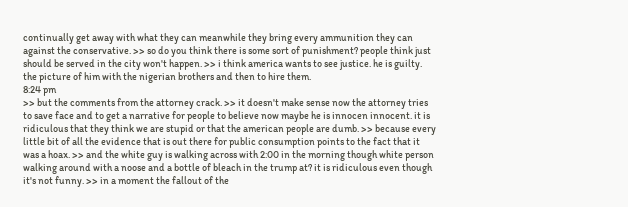continually get away with what they can meanwhile they bring every ammunition they can against the conservative. >> so do you think there is some sort of punishment? people think just should be served in the city won't happen. >> i think america wants to see justice. he is guilty. the picture of him with the nigerian brothers and then to hire them.
8:24 pm
>> but the comments from the attorney crack. >> it doesn't make sense now the attorney tries to save face and to get a narrative for people to believe now maybe he is innocen innocent. it is ridiculous that they think we are stupid or that the american people are dumb. >> because every little bit of all the evidence that is out there for public consumption points to the fact that it was a hoax. >> and the white guy is walking across with 2:00 in the morning though white person walking around with a noose and a bottle of bleach in the trump at? it is ridiculous even though it's not funny. >> in a moment the fallout of the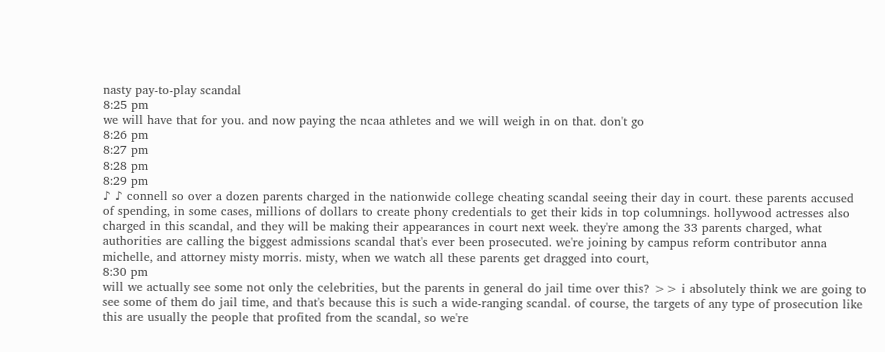nasty pay-to-play scandal
8:25 pm
we will have that for you. and now paying the ncaa athletes and we will weigh in on that. don't go
8:26 pm
8:27 pm
8:28 pm
8:29 pm
♪ ♪ connell so over a dozen parents charged in the nationwide college cheating scandal seeing their day in court. these parents accused of spending, in some cases, millions of dollars to create phony credentials to get their kids in top columnings. hollywood actresses also charged in this scandal, and they will be making their appearances in court next week. they're among the 33 parents charged, what authorities are calling the biggest admissions scandal that's ever been prosecuted. we're joining by campus reform contributor anna michelle, and attorney misty morris. misty, when we watch all these parents get dragged into court,
8:30 pm
will we actually see some not only the celebrities, but the parents in general do jail time over this? >> i absolutely think we are going to see some of them do jail time, and that's because this is such a wide-ranging scandal. of course, the targets of any type of prosecution like this are usually the people that profited from the scandal, so we're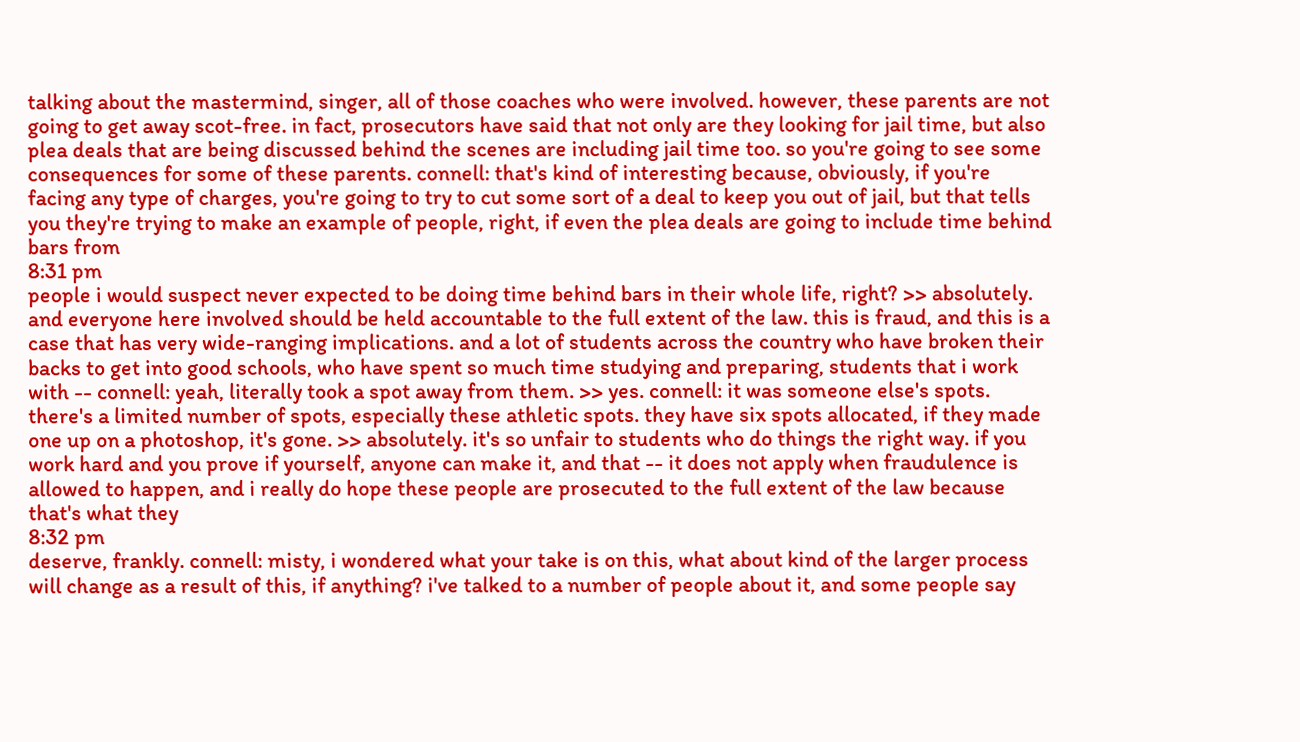talking about the mastermind, singer, all of those coaches who were involved. however, these parents are not going to get away scot-free. in fact, prosecutors have said that not only are they looking for jail time, but also plea deals that are being discussed behind the scenes are including jail time too. so you're going to see some consequences for some of these parents. connell: that's kind of interesting because, obviously, if you're facing any type of charges, you're going to try to cut some sort of a deal to keep you out of jail, but that tells you they're trying to make an example of people, right, if even the plea deals are going to include time behind bars from
8:31 pm
people i would suspect never expected to be doing time behind bars in their whole life, right? >> absolutely. and everyone here involved should be held accountable to the full extent of the law. this is fraud, and this is a case that has very wide-ranging implications. and a lot of students across the country who have broken their backs to get into good schools, who have spent so much time studying and preparing, students that i work with -- connell: yeah, literally took a spot away from them. >> yes. connell: it was someone else's spots. there's a limited number of spots, especially these athletic spots. they have six spots allocated, if they made one up on a photoshop, it's gone. >> absolutely. it's so unfair to students who do things the right way. if you work hard and you prove if yourself, anyone can make it, and that -- it does not apply when fraudulence is allowed to happen, and i really do hope these people are prosecuted to the full extent of the law because that's what they
8:32 pm
deserve, frankly. connell: misty, i wondered what your take is on this, what about kind of the larger process will change as a result of this, if anything? i've talked to a number of people about it, and some people say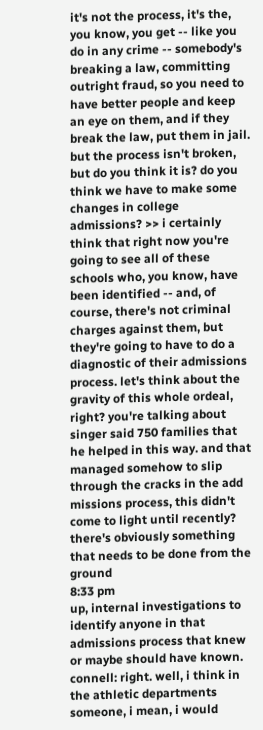it's not the process, it's the, you know, you get -- like you do in any crime -- somebody's breaking a law, committing outright fraud, so you need to have better people and keep an eye on them, and if they break the law, put them in jail. but the process isn't broken, but do you think it is? do you think we have to make some changes in college admissions? >> i certainly think that right now you're going to see all of these schools who, you know, have been identified -- and, of course, there's not criminal charges against them, but they're going to have to do a diagnostic of their admissions process. let's think about the gravity of this whole ordeal, right? you're talking about singer said 750 families that he helped in this way. and that managed somehow to slip through the cracks in the add missions process, this didn't come to light until recently? there's obviously something that needs to be done from the ground
8:33 pm
up, internal investigations to identify anyone in that admissions process that knew or maybe should have known. connell: right. well, i think in the athletic departments someone, i mean, i would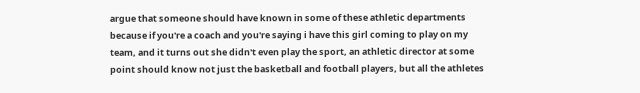argue that someone should have known in some of these athletic departments because if you're a coach and you're saying i have this girl coming to play on my team, and it turns out she didn't even play the sport, an athletic director at some point should know not just the basketball and football players, but all the athletes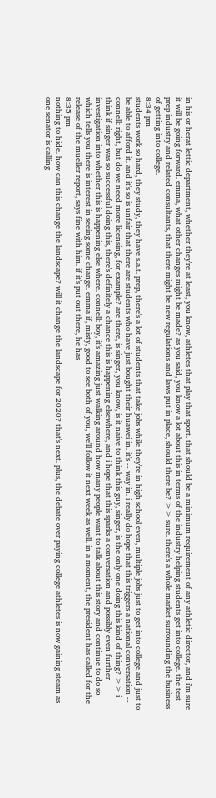in his or herat lettic department, whether they're at least, you know, athletes that play that sport. that should be a minimum requirement of any athletic director, and i'm sure it will be going forward. emma, what other changes might be made? as you said, you know a lot about this in terms of the industry helping students get into college. the test prep industry and related consultants, that there might be new regulations and laws put in place, should there be? >> sure. there's a whole market surrounding the business of getting into college.
8:34 pm
students work so hard, they study, they have s.a.t. prep, there's a lot of students that take jobs while they're in high school even, multiple jobs just to get into college and just to be able to afford it. and it's so is unfair that there are students who have just bought their huawei in. it's -- way in. i really do hope that this triggers a national conversation -- connell: right, but do we need more licensing, for example? are there, is singer, you know, is it naive to think this guy, singer, is the only one doing this kind of thing? >> i think if singer was so successful doing this, there's definitely a chance this is happening elsewhere, and i hope that this sparks a conversation and possibly even further investigation into whether this is happening else where. connell: boy, it's amazing just walking around how many people want to talk about this story and continue to do so which tells you there is interest in seeing some change. emma if, misty, good to see both of you, we'll follow it next week as well. in a moment, the president has called for the release of the mueller report, says fine with him. if it's put out there, he has
8:35 pm
nothing to hide. how can this change the landscape? will it change the landscape for 2020? that's next. plus, the debate over paying college athletes is now gaining steam as one senator is calling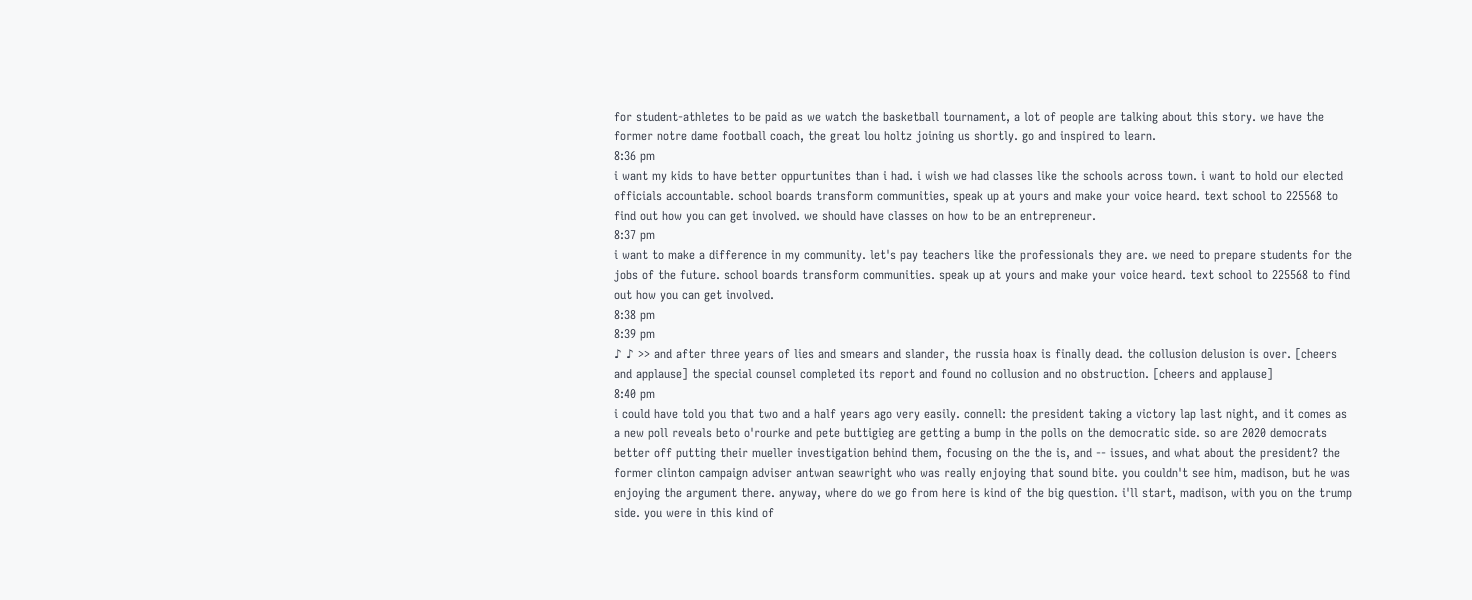for student-athletes to be paid as we watch the basketball tournament, a lot of people are talking about this story. we have the former notre dame football coach, the great lou holtz joining us shortly. go and inspired to learn.
8:36 pm
i want my kids to have better oppurtunites than i had. i wish we had classes like the schools across town. i want to hold our elected officials accountable. school boards transform communities, speak up at yours and make your voice heard. text school to 225568 to find out how you can get involved. we should have classes on how to be an entrepreneur.
8:37 pm
i want to make a difference in my community. let's pay teachers like the professionals they are. we need to prepare students for the jobs of the future. school boards transform communities. speak up at yours and make your voice heard. text school to 225568 to find out how you can get involved.
8:38 pm
8:39 pm
♪ ♪ >> and after three years of lies and smears and slander, the russia hoax is finally dead. the collusion delusion is over. [cheers and applause] the special counsel completed its report and found no collusion and no obstruction. [cheers and applause]
8:40 pm
i could have told you that two and a half years ago very easily. connell: the president taking a victory lap last night, and it comes as a new poll reveals beto o'rourke and pete buttigieg are getting a bump in the polls on the democratic side. so are 2020 democrats better off putting their mueller investigation behind them, focusing on the the is, and -- issues, and what about the president? the former clinton campaign adviser antwan seawright who was really enjoying that sound bite. you couldn't see him, madison, but he was enjoying the argument there. anyway, where do we go from here is kind of the big question. i'll start, madison, with you on the trump side. you were in this kind of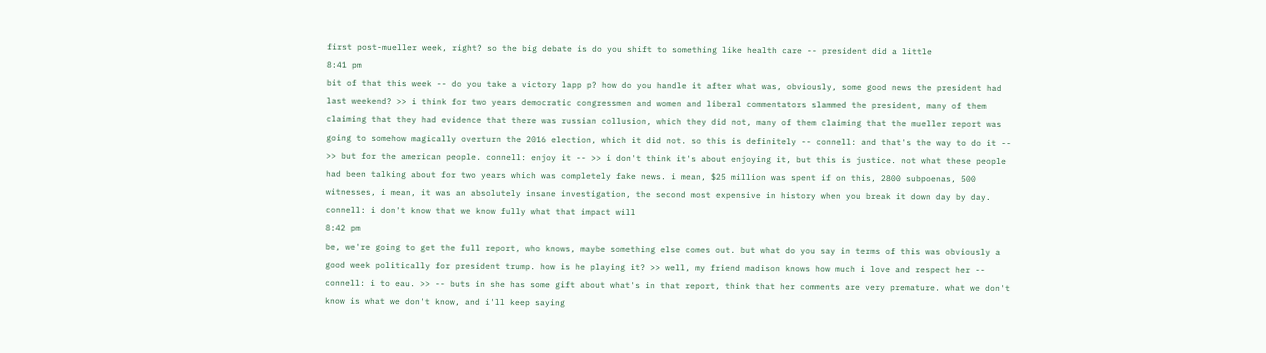first post-mueller week, right? so the big debate is do you shift to something like health care -- president did a little
8:41 pm
bit of that this week -- do you take a victory lapp p? how do you handle it after what was, obviously, some good news the president had last weekend? >> i think for two years democratic congressmen and women and liberal commentators slammed the president, many of them claiming that they had evidence that there was russian collusion, which they did not, many of them claiming that the mueller report was going to somehow magically overturn the 2016 election, which it did not. so this is definitely -- connell: and that's the way to do it -- >> but for the american people. connell: enjoy it -- >> i don't think it's about enjoying it, but this is justice. not what these people had been talking about for two years which was completely fake news. i mean, $25 million was spent if on this, 2800 subpoenas, 500 witnesses, i mean, it was an absolutely insane investigation, the second most expensive in history when you break it down day by day. connell: i don't know that we know fully what that impact will
8:42 pm
be, we're going to get the full report, who knows, maybe something else comes out. but what do you say in terms of this was obviously a good week politically for president trump. how is he playing it? >> well, my friend madison knows how much i love and respect her -- connell: i to eau. >> -- buts in she has some gift about what's in that report, think that her comments are very premature. what we don't know is what we don't know, and i'll keep saying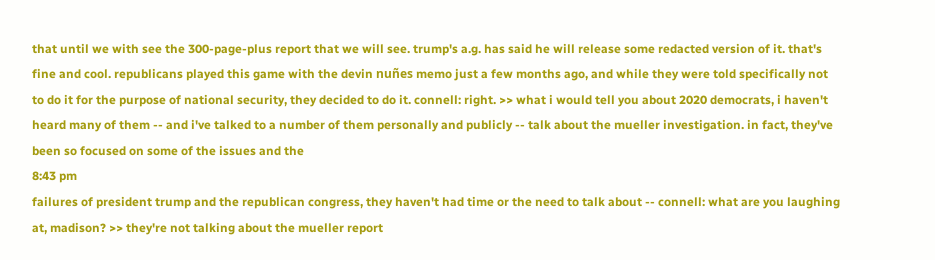that until we with see the 300-page-plus report that we will see. trump's a.g. has said he will release some redacted version of it. that's fine and cool. republicans played this game with the devin nuñes memo just a few months ago, and while they were told specifically not to do it for the purpose of national security, they decided to do it. connell: right. >> what i would tell you about 2020 democrats, i haven't heard many of them -- and i've talked to a number of them personally and publicly -- talk about the mueller investigation. in fact, they've been so focused on some of the issues and the
8:43 pm
failures of president trump and the republican congress, they haven't had time or the need to talk about -- connell: what are you laughing at, madison? >> they're not talking about the mueller report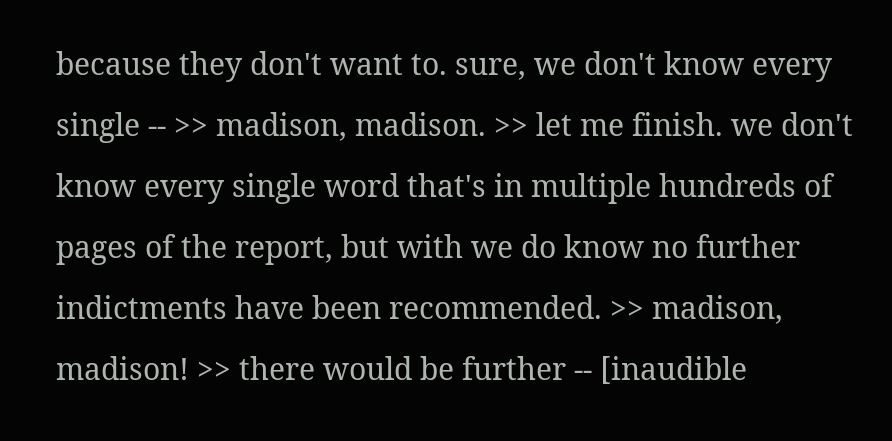because they don't want to. sure, we don't know every single -- >> madison, madison. >> let me finish. we don't know every single word that's in multiple hundreds of pages of the report, but with we do know no further indictments have been recommended. >> madison, madison! >> there would be further -- [inaudible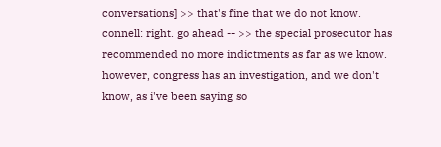conversations] >> that's fine that we do not know. connell: right. go ahead -- >> the special prosecutor has recommended no more indictments as far as we know. however, congress has an investigation, and we don't know, as i've been saying so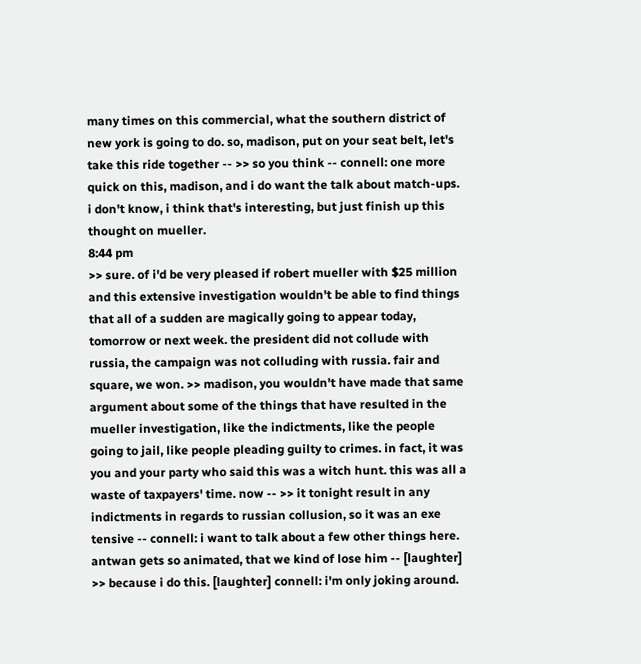many times on this commercial, what the southern district of new york is going to do. so, madison, put on your seat belt, let's take this ride together -- >> so you think -- connell: one more quick on this, madison, and i do want the talk about match-ups. i don't know, i think that's interesting, but just finish up this thought on mueller.
8:44 pm
>> sure. of i'd be very pleased if robert mueller with $25 million and this extensive investigation wouldn't be able to find things that all of a sudden are magically going to appear today, tomorrow or next week. the president did not collude with russia, the campaign was not colluding with russia. fair and square, we won. >> madison, you wouldn't have made that same argument about some of the things that have resulted in the mueller investigation, like the indictments, like the people going to jail, like people pleading guilty to crimes. in fact, it was you and your party who said this was a witch hunt. this was all a waste of taxpayers' time. now -- >> it tonight result in any indictments in regards to russian collusion, so it was an exe tensive -- connell: i want to talk about a few other things here. antwan gets so animated, that we kind of lose him -- [laughter] >> because i do this. [laughter] connell: i'm only joking around.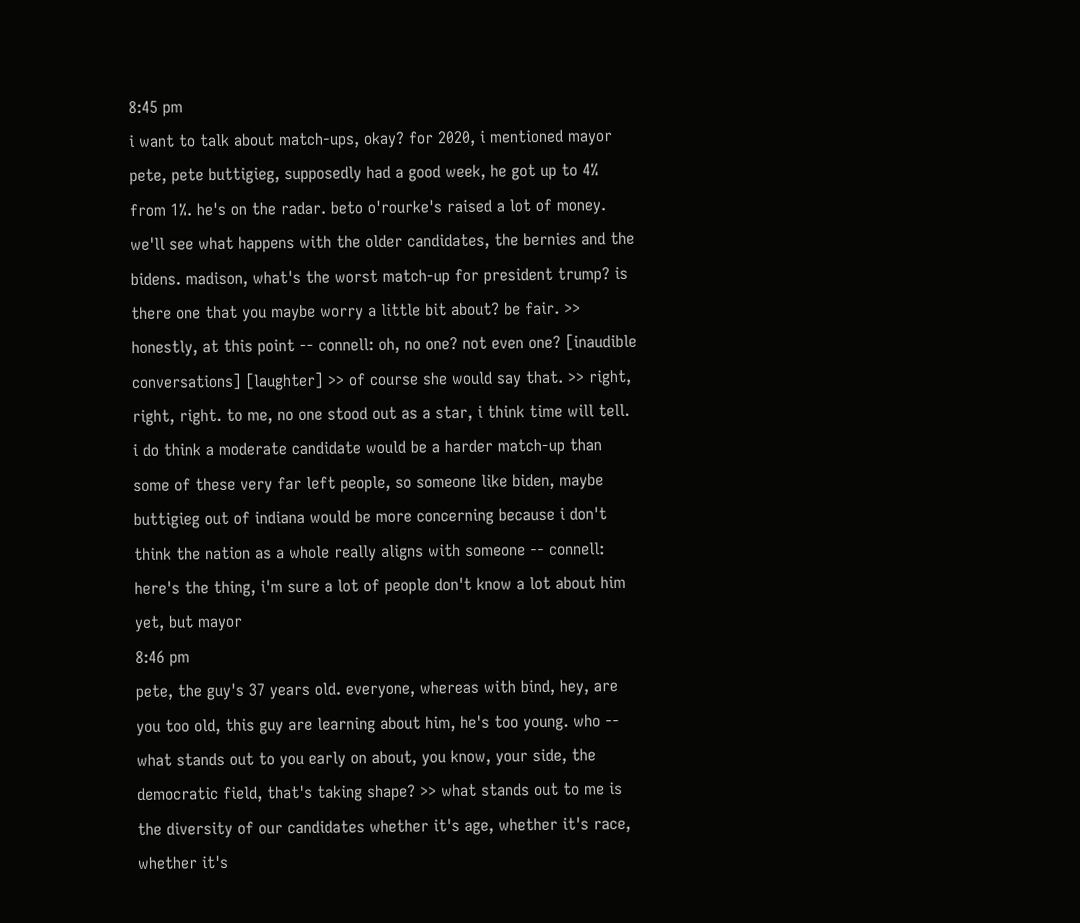8:45 pm
i want to talk about match-ups, okay? for 2020, i mentioned mayor pete, pete buttigieg, supposedly had a good week, he got up to 4% from 1%. he's on the radar. beto o'rourke's raised a lot of money. we'll see what happens with the older candidates, the bernies and the bidens. madison, what's the worst match-up for president trump? is there one that you maybe worry a little bit about? be fair. >> honestly, at this point -- connell: oh, no one? not even one? [inaudible conversations] [laughter] >> of course she would say that. >> right, right, right. to me, no one stood out as a star, i think time will tell. i do think a moderate candidate would be a harder match-up than some of these very far left people, so someone like biden, maybe buttigieg out of indiana would be more concerning because i don't think the nation as a whole really aligns with someone -- connell: here's the thing, i'm sure a lot of people don't know a lot about him yet, but mayor
8:46 pm
pete, the guy's 37 years old. everyone, whereas with bind, hey, are you too old, this guy are learning about him, he's too young. who -- what stands out to you early on about, you know, your side, the democratic field, that's taking shape? >> what stands out to me is the diversity of our candidates whether it's age, whether it's race, whether it's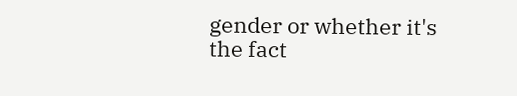gender or whether it's the fact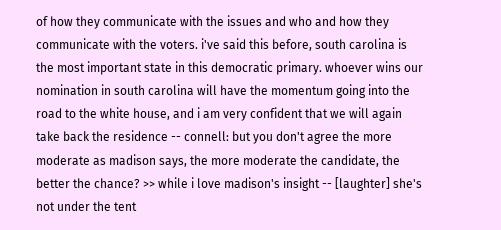of how they communicate with the issues and who and how they communicate with the voters. i've said this before, south carolina is the most important state in this democratic primary. whoever wins our nomination in south carolina will have the momentum going into the road to the white house, and i am very confident that we will again take back the residence -- connell: but you don't agree the more moderate as madison says, the more moderate the candidate, the better the chance? >> while i love madison's insight -- [laughter] she's not under the tent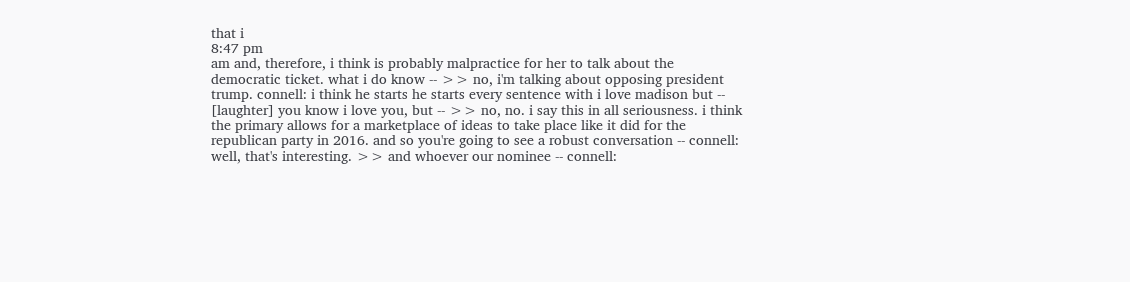that i
8:47 pm
am and, therefore, i think is probably malpractice for her to talk about the democratic ticket. what i do know -- >> no, i'm talking about opposing president trump. connell: i think he starts he starts every sentence with i love madison but -- [laughter] you know i love you, but -- >> no, no. i say this in all seriousness. i think the primary allows for a marketplace of ideas to take place like it did for the republican party in 2016. and so you're going to see a robust conversation -- connell: well, that's interesting. >> and whoever our nominee -- connell: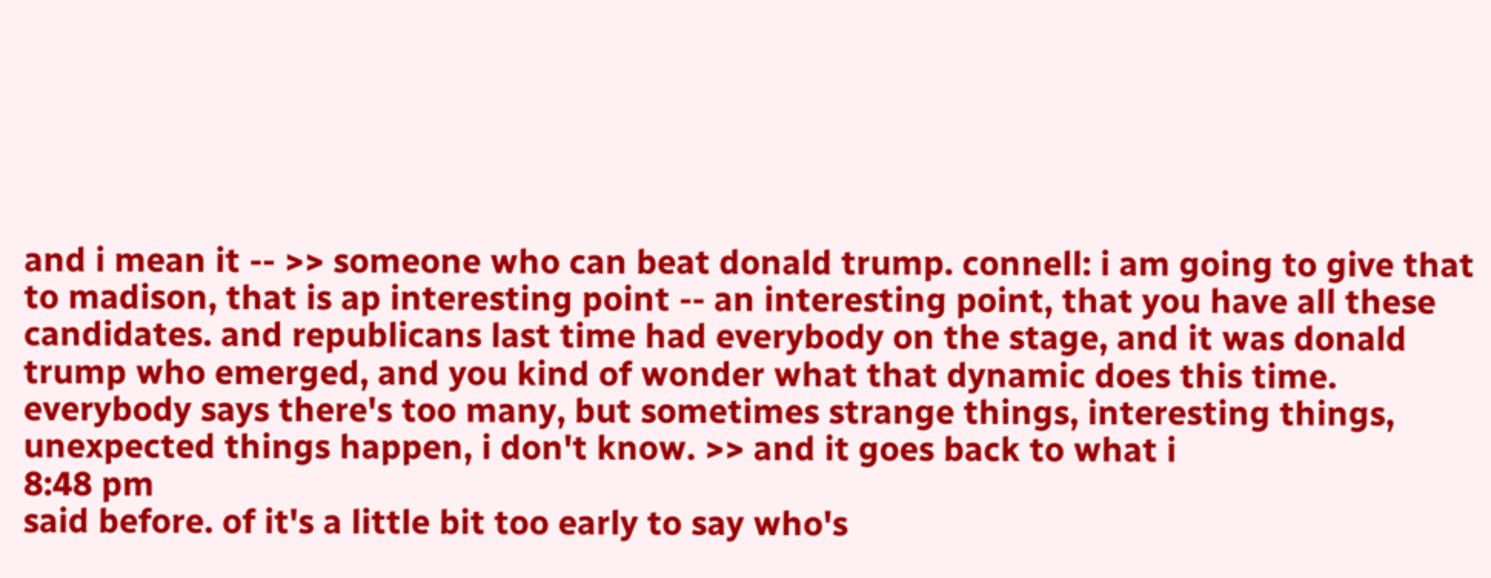and i mean it -- >> someone who can beat donald trump. connell: i am going to give that to madison, that is ap interesting point -- an interesting point, that you have all these candidates. and republicans last time had everybody on the stage, and it was donald trump who emerged, and you kind of wonder what that dynamic does this time. everybody says there's too many, but sometimes strange things, interesting things, unexpected things happen, i don't know. >> and it goes back to what i
8:48 pm
said before. of it's a little bit too early to say who's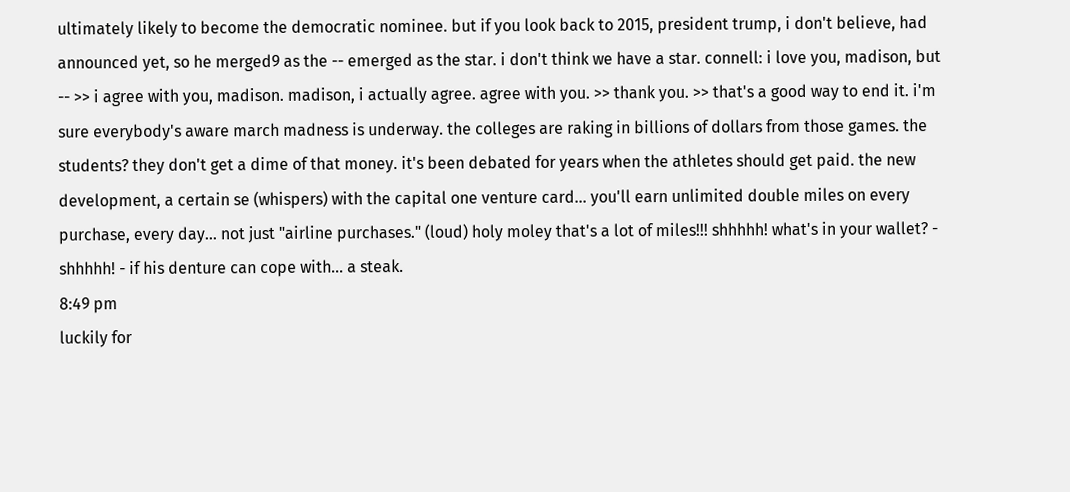ultimately likely to become the democratic nominee. but if you look back to 2015, president trump, i don't believe, had announced yet, so he merged9 as the -- emerged as the star. i don't think we have a star. connell: i love you, madison, but -- >> i agree with you, madison. madison, i actually agree. agree with you. >> thank you. >> that's a good way to end it. i'm sure everybody's aware march madness is underway. the colleges are raking in billions of dollars from those games. the students? they don't get a dime of that money. it's been debated for years when the athletes should get paid. the new development, a certain se (whispers) with the capital one venture card... you'll earn unlimited double miles on every purchase, every day... not just "airline purchases." (loud) holy moley that's a lot of miles!!! shhhhh! what's in your wallet? - shhhhh! - if his denture can cope with... a steak.
8:49 pm
luckily for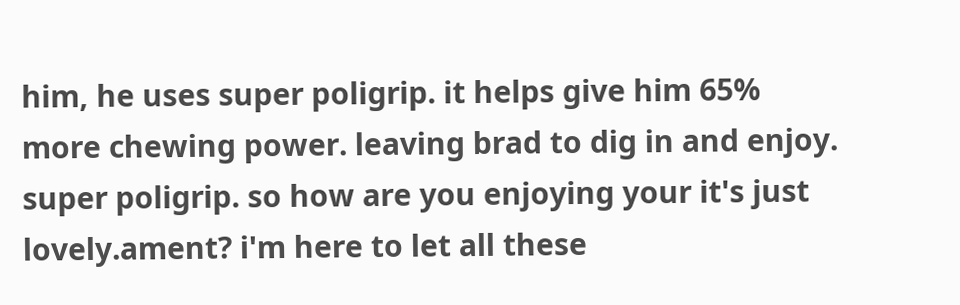him, he uses super poligrip. it helps give him 65% more chewing power. leaving brad to dig in and enjoy. super poligrip. so how are you enjoying your it's just lovely.ament? i'm here to let all these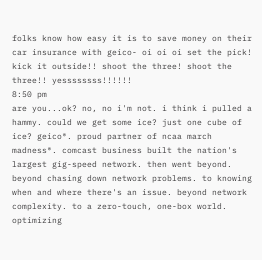folks know how easy it is to save money on their car insurance with geico- oi oi oi set the pick! kick it outside!! shoot the three! shoot the three!! yessssssss!!!!!!
8:50 pm
are you...ok? no, no i'm not. i think i pulled a hammy. could we get some ice? just one cube of ice? geico®. proud partner of ncaa march madness®. comcast business built the nation's largest gig-speed network. then went beyond. beyond chasing down network problems. to knowing when and where there's an issue. beyond network complexity. to a zero-touch, one-box world. optimizing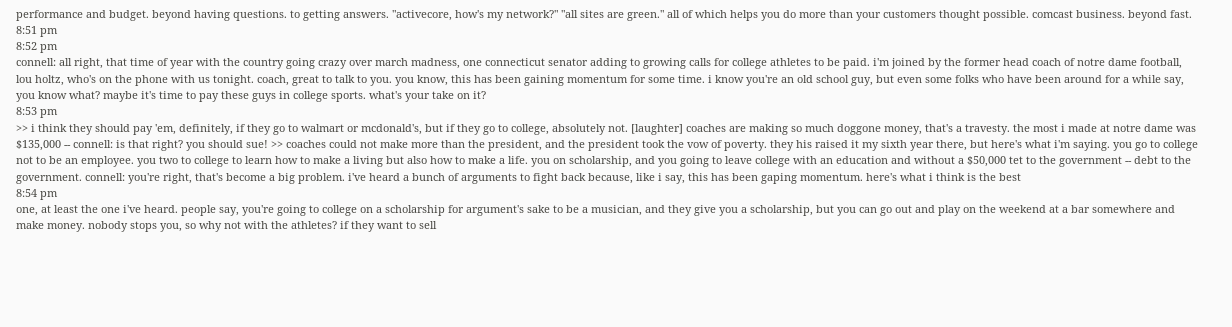performance and budget. beyond having questions. to getting answers. "activecore, how's my network?" "all sites are green." all of which helps you do more than your customers thought possible. comcast business. beyond fast.
8:51 pm
8:52 pm
connell: all right, that time of year with the country going crazy over march madness, one connecticut senator adding to growing calls for college athletes to be paid. i'm joined by the former head coach of notre dame football, lou holtz, who's on the phone with us tonight. coach, great to talk to you. you know, this has been gaining momentum for some time. i know you're an old school guy, but even some folks who have been around for a while say, you know what? maybe it's time to pay these guys in college sports. what's your take on it?
8:53 pm
>> i think they should pay 'em, definitely, if they go to walmart or mcdonald's, but if they go to college, absolutely not. [laughter] coaches are making so much doggone money, that's a travesty. the most i made at notre dame was $135,000 -- connell: is that right? you should sue! >> coaches could not make more than the president, and the president took the vow of poverty. they his raised it my sixth year there, but here's what i'm saying. you go to college not to be an employee. you two to college to learn how to make a living but also how to make a life. you on scholarship, and you going to leave college with an education and without a $50,000 tet to the government -- debt to the government. connell: you're right, that's become a big problem. i've heard a bunch of arguments to fight back because, like i say, this has been gaping momentum. here's what i think is the best
8:54 pm
one, at least the one i've heard. people say, you're going to college on a scholarship for argument's sake to be a musician, and they give you a scholarship, but you can go out and play on the weekend at a bar somewhere and make money. nobody stops you, so why not with the athletes? if they want to sell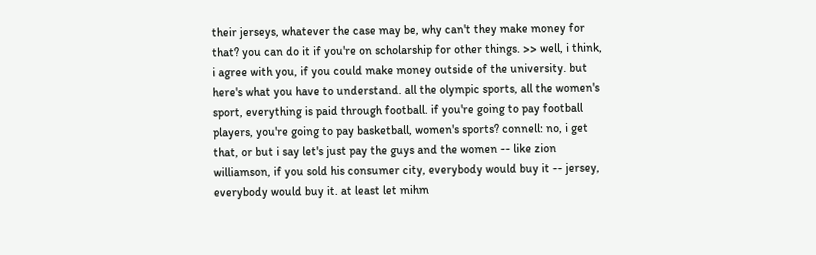their jerseys, whatever the case may be, why can't they make money for that? you can do it if you're on scholarship for other things. >> well, i think, i agree with you, if you could make money outside of the university. but here's what you have to understand. all the olympic sports, all the women's sport, everything is paid through football. if you're going to pay football players, you're going to pay basketball, women's sports? connell: no, i get that, or but i say let's just pay the guys and the women -- like zion williamson, if you sold his consumer city, everybody would buy it -- jersey, everybody would buy it. at least let mihm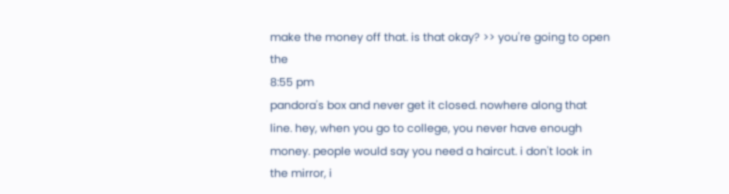make the money off that. is that okay? >> you're going to open the
8:55 pm
pandora's box and never get it closed. nowhere along that line. hey, when you go to college, you never have enough money. people would say you need a haircut. i don't look in the mirror, i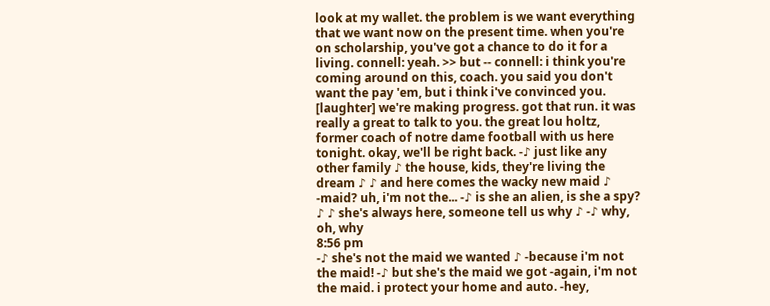look at my wallet. the problem is we want everything that we want now on the present time. when you're on scholarship, you've got a chance to do it for a living. connell: yeah. >> but -- connell: i think you're coming around on this, coach. you said you don't want the pay 'em, but i think i've convinced you. [laughter] we're making progress. got that run. it was really a great to talk to you. the great lou holtz, former coach of notre dame football with us here tonight. okay, we'll be right back. -♪ just like any other family ♪ the house, kids, they're living the dream ♪ ♪ and here comes the wacky new maid ♪ -maid? uh, i'm not the... -♪ is she an alien, is she a spy? ♪ ♪ she's always here, someone tell us why ♪ -♪ why, oh, why
8:56 pm
-♪ she's not the maid we wanted ♪ -because i'm not the maid! -♪ but she's the maid we got -again, i'm not the maid. i protect your home and auto. -hey,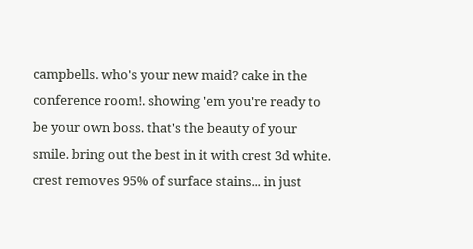campbells. who's your new maid? cake in the conference room!. showing 'em you're ready to be your own boss. that's the beauty of your smile. bring out the best in it with crest 3d white. crest removes 95% of surface stains... in just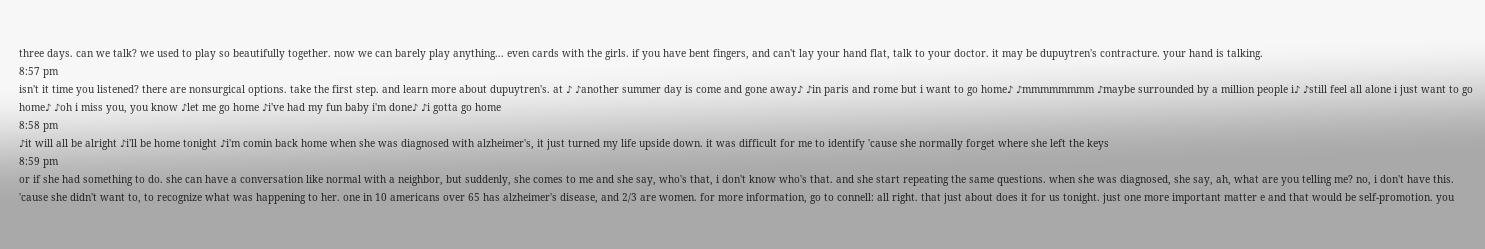three days. can we talk? we used to play so beautifully together. now we can barely play anything... even cards with the girls. if you have bent fingers, and can't lay your hand flat, talk to your doctor. it may be dupuytren's contracture. your hand is talking.
8:57 pm
isn't it time you listened? there are nonsurgical options. take the first step. and learn more about dupuytren's. at ♪ ♪another summer day is come and gone away♪ ♪in paris and rome but i want to go home♪ ♪mmmmmmmm ♪maybe surrounded by a million people i♪ ♪still feel all alone i just want to go home♪ ♪oh i miss you, you know ♪let me go home ♪i've had my fun baby i'm done♪ ♪i gotta go home
8:58 pm
♪it will all be alright ♪i'll be home tonight ♪i'm comin back home when she was diagnosed with alzheimer's, it just turned my life upside down. it was difficult for me to identify 'cause she normally forget where she left the keys
8:59 pm
or if she had something to do. she can have a conversation like normal with a neighbor, but suddenly, she comes to me and she say, who's that, i don't know who's that. and she start repeating the same questions. when she was diagnosed, she say, ah, what are you telling me? no, i don't have this. 'cause she didn't want to, to recognize what was happening to her. one in 10 americans over 65 has alzheimer's disease, and 2/3 are women. for more information, go to connell: all right. that just about does it for us tonight. just one more important matter e and that would be self-promotion. you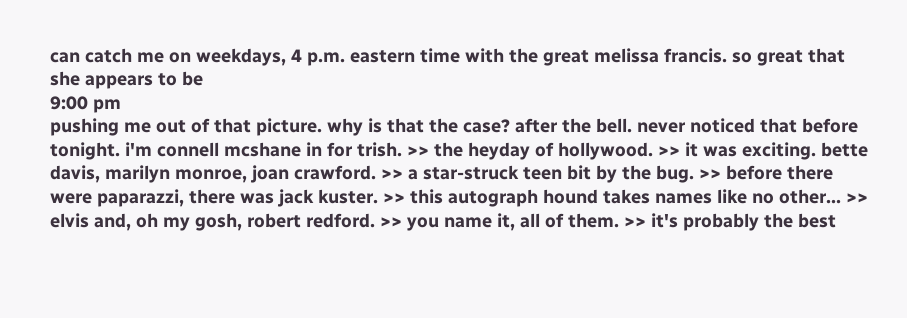can catch me on weekdays, 4 p.m. eastern time with the great melissa francis. so great that she appears to be
9:00 pm
pushing me out of that picture. why is that the case? after the bell. never noticed that before tonight. i'm connell mcshane in for trish. >> the heyday of hollywood. >> it was exciting. bette davis, marilyn monroe, joan crawford. >> a star-struck teen bit by the bug. >> before there were paparazzi, there was jack kuster. >> this autograph hound takes names like no other... >> elvis and, oh my gosh, robert redford. >> you name it, all of them. >> it's probably the best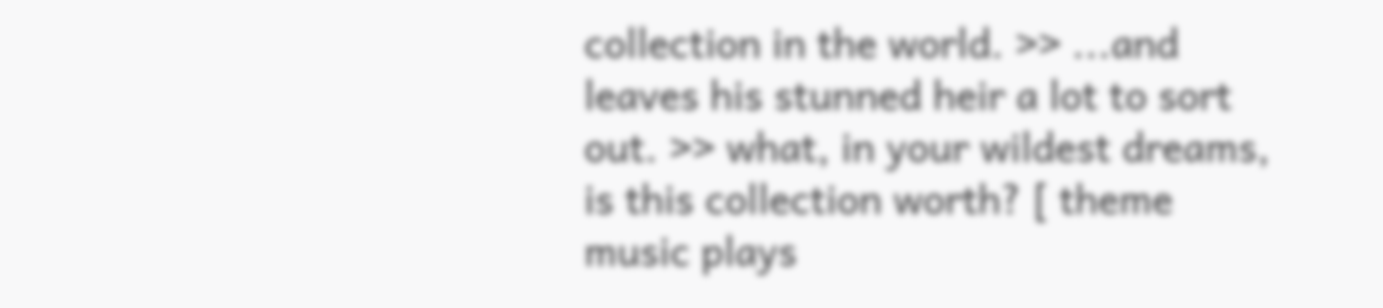collection in the world. >> ...and leaves his stunned heir a lot to sort out. >> what, in your wildest dreams, is this collection worth? [ theme music plays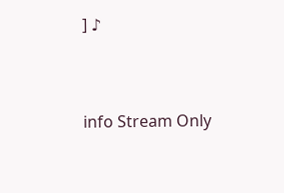] ♪


info Stream Only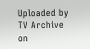Uploaded by TV Archive on